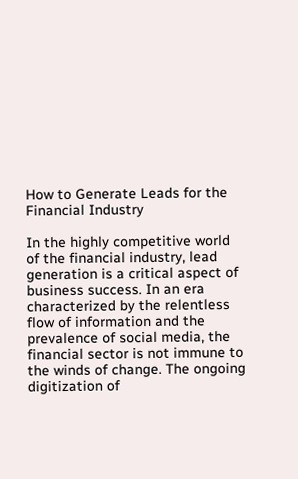How to Generate Leads for the Financial Industry

In the highly competitive world of the financial industry, lead generation is a critical aspect of business success. In an era characterized by the relentless flow of information and the prevalence of social media, the financial sector is not immune to the winds of change. The ongoing digitization of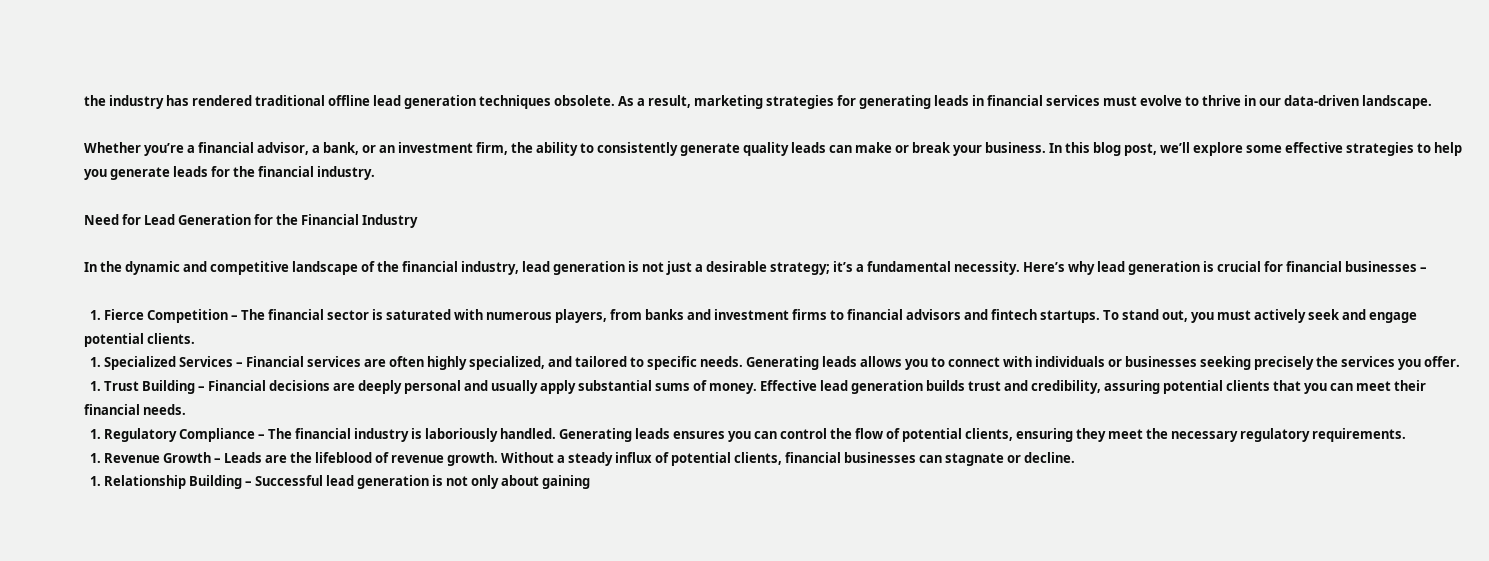the industry has rendered traditional offline lead generation techniques obsolete. As a result, marketing strategies for generating leads in financial services must evolve to thrive in our data-driven landscape.

Whether you’re a financial advisor, a bank, or an investment firm, the ability to consistently generate quality leads can make or break your business. In this blog post, we’ll explore some effective strategies to help you generate leads for the financial industry.

Need for Lead Generation for the Financial Industry

In the dynamic and competitive landscape of the financial industry, lead generation is not just a desirable strategy; it’s a fundamental necessity. Here’s why lead generation is crucial for financial businesses –

  1. Fierce Competition – The financial sector is saturated with numerous players, from banks and investment firms to financial advisors and fintech startups. To stand out, you must actively seek and engage potential clients.
  1. Specialized Services – Financial services are often highly specialized, and tailored to specific needs. Generating leads allows you to connect with individuals or businesses seeking precisely the services you offer.
  1. Trust Building – Financial decisions are deeply personal and usually apply substantial sums of money. Effective lead generation builds trust and credibility, assuring potential clients that you can meet their financial needs.
  1. Regulatory Compliance – The financial industry is laboriously handled. Generating leads ensures you can control the flow of potential clients, ensuring they meet the necessary regulatory requirements.
  1. Revenue Growth – Leads are the lifeblood of revenue growth. Without a steady influx of potential clients, financial businesses can stagnate or decline.
  1. Relationship Building – Successful lead generation is not only about gaining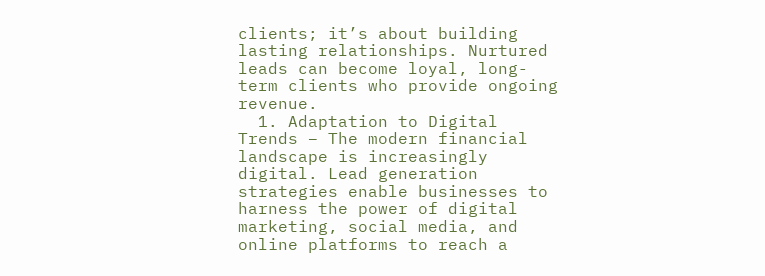clients; it’s about building lasting relationships. Nurtured leads can become loyal, long-term clients who provide ongoing revenue.
  1. Adaptation to Digital Trends – The modern financial landscape is increasingly digital. Lead generation strategies enable businesses to harness the power of digital marketing, social media, and online platforms to reach a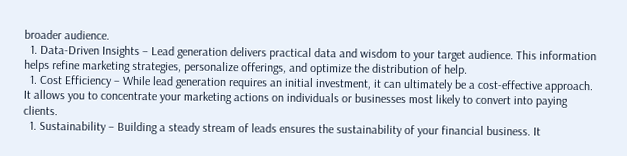broader audience.
  1. Data-Driven Insights – Lead generation delivers practical data and wisdom to your target audience. This information helps refine marketing strategies, personalize offerings, and optimize the distribution of help.
  1. Cost Efficiency – While lead generation requires an initial investment, it can ultimately be a cost-effective approach. It allows you to concentrate your marketing actions on individuals or businesses most likely to convert into paying clients.
  1. Sustainability – Building a steady stream of leads ensures the sustainability of your financial business. It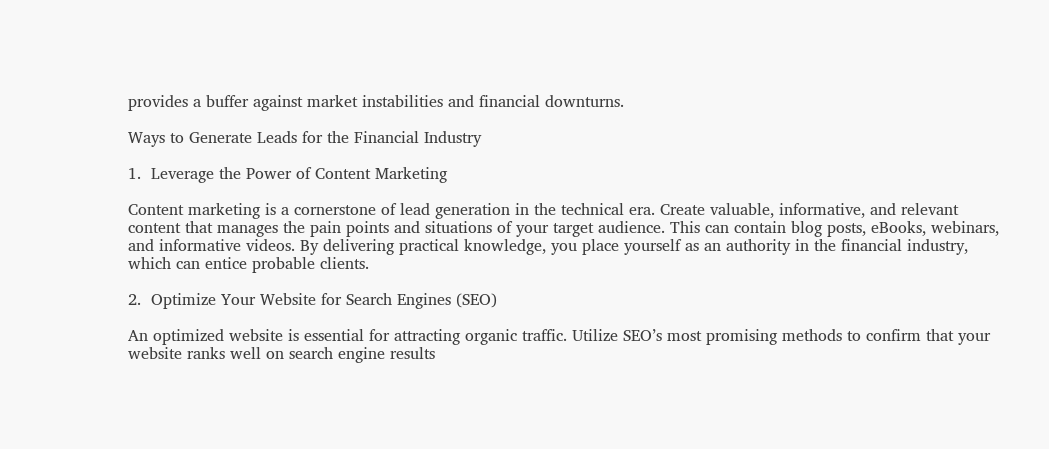provides a buffer against market instabilities and financial downturns.

Ways to Generate Leads for the Financial Industry

1.  Leverage the Power of Content Marketing

Content marketing is a cornerstone of lead generation in the technical era. Create valuable, informative, and relevant content that manages the pain points and situations of your target audience. This can contain blog posts, eBooks, webinars, and informative videos. By delivering practical knowledge, you place yourself as an authority in the financial industry, which can entice probable clients.

2.  Optimize Your Website for Search Engines (SEO)

An optimized website is essential for attracting organic traffic. Utilize SEO’s most promising methods to confirm that your website ranks well on search engine results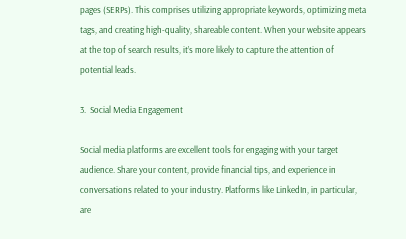pages (SERPs). This comprises utilizing appropriate keywords, optimizing meta tags, and creating high-quality, shareable content. When your website appears at the top of search results, it’s more likely to capture the attention of potential leads.

3.  Social Media Engagement

Social media platforms are excellent tools for engaging with your target audience. Share your content, provide financial tips, and experience in conversations related to your industry. Platforms like LinkedIn, in particular, are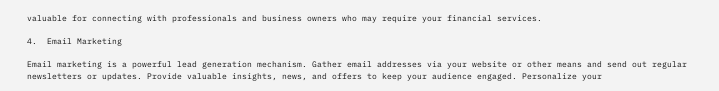valuable for connecting with professionals and business owners who may require your financial services.

4.  Email Marketing

Email marketing is a powerful lead generation mechanism. Gather email addresses via your website or other means and send out regular newsletters or updates. Provide valuable insights, news, and offers to keep your audience engaged. Personalize your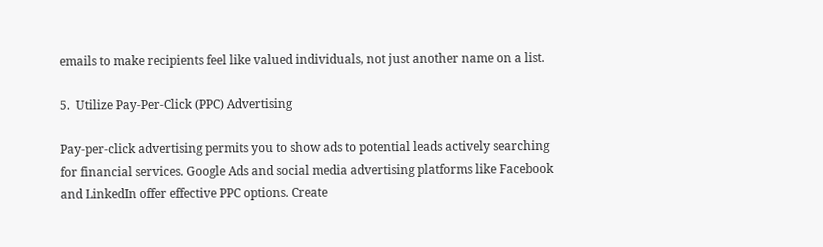emails to make recipients feel like valued individuals, not just another name on a list.

5.  Utilize Pay-Per-Click (PPC) Advertising

Pay-per-click advertising permits you to show ads to potential leads actively searching for financial services. Google Ads and social media advertising platforms like Facebook and LinkedIn offer effective PPC options. Create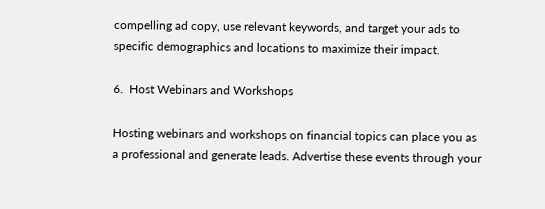compelling ad copy, use relevant keywords, and target your ads to specific demographics and locations to maximize their impact.

6.  Host Webinars and Workshops

Hosting webinars and workshops on financial topics can place you as a professional and generate leads. Advertise these events through your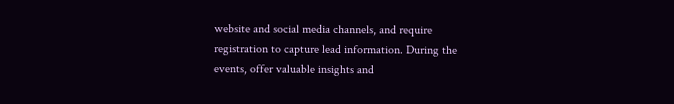website and social media channels, and require registration to capture lead information. During the events, offer valuable insights and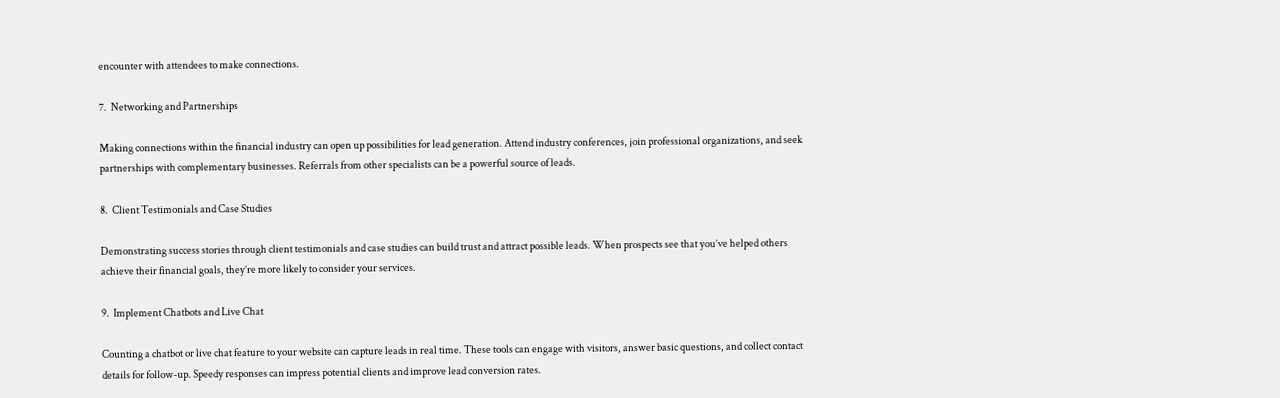encounter with attendees to make connections.

7.  Networking and Partnerships

Making connections within the financial industry can open up possibilities for lead generation. Attend industry conferences, join professional organizations, and seek partnerships with complementary businesses. Referrals from other specialists can be a powerful source of leads.

8.  Client Testimonials and Case Studies

Demonstrating success stories through client testimonials and case studies can build trust and attract possible leads. When prospects see that you’ve helped others achieve their financial goals, they’re more likely to consider your services.

9.  Implement Chatbots and Live Chat

Counting a chatbot or live chat feature to your website can capture leads in real time. These tools can engage with visitors, answer basic questions, and collect contact details for follow-up. Speedy responses can impress potential clients and improve lead conversion rates.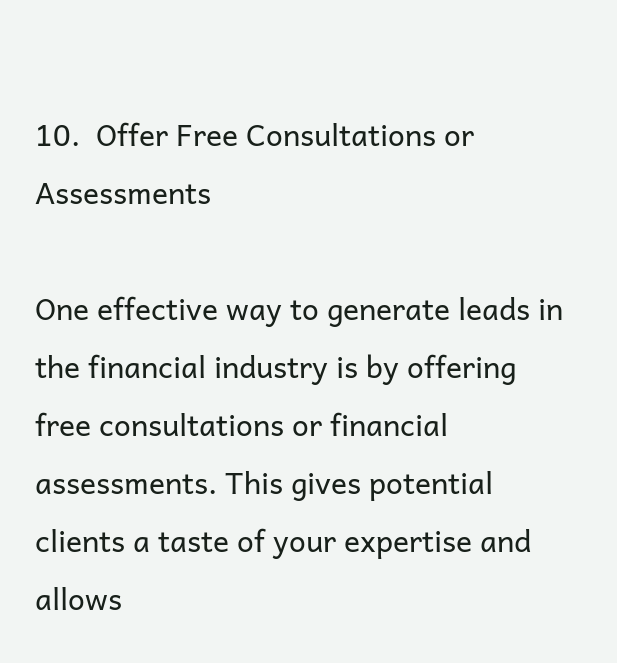10.  Offer Free Consultations or Assessments

One effective way to generate leads in the financial industry is by offering free consultations or financial assessments. This gives potential clients a taste of your expertise and allows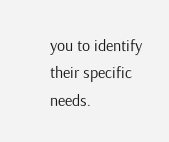you to identify their specific needs.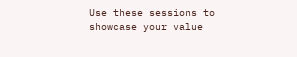Use these sessions to showcase your value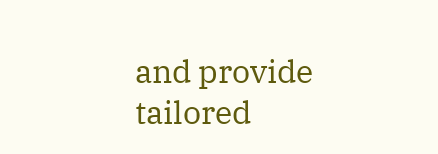and provide tailored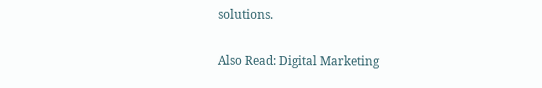solutions.

Also Read: Digital Marketing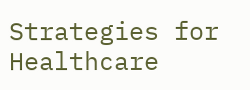Strategies for Healthcare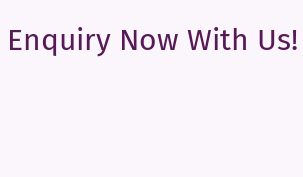Enquiry Now With Us!